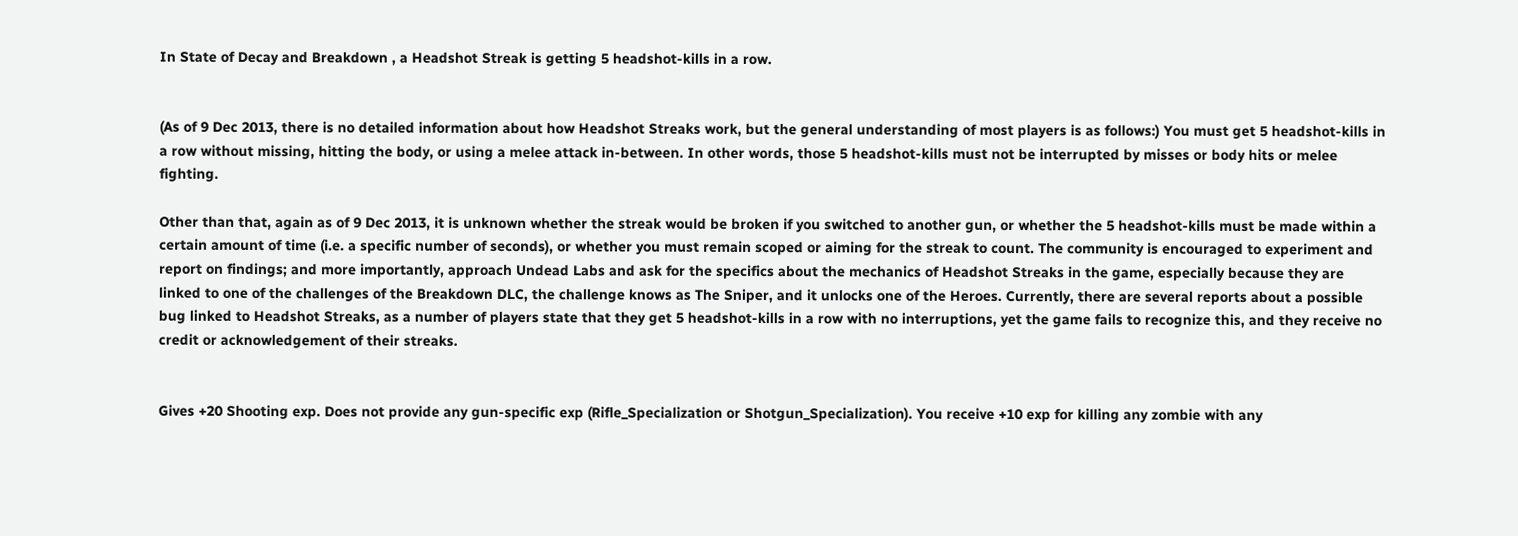In State of Decay and Breakdown , a Headshot Streak is getting 5 headshot-kills in a row.


(As of 9 Dec 2013, there is no detailed information about how Headshot Streaks work, but the general understanding of most players is as follows:) You must get 5 headshot-kills in a row without missing, hitting the body, or using a melee attack in-between. In other words, those 5 headshot-kills must not be interrupted by misses or body hits or melee fighting.

Other than that, again as of 9 Dec 2013, it is unknown whether the streak would be broken if you switched to another gun, or whether the 5 headshot-kills must be made within a certain amount of time (i.e. a specific number of seconds), or whether you must remain scoped or aiming for the streak to count. The community is encouraged to experiment and report on findings; and more importantly, approach Undead Labs and ask for the specifics about the mechanics of Headshot Streaks in the game, especially because they are linked to one of the challenges of the Breakdown DLC, the challenge knows as The Sniper, and it unlocks one of the Heroes. Currently, there are several reports about a possible bug linked to Headshot Streaks, as a number of players state that they get 5 headshot-kills in a row with no interruptions, yet the game fails to recognize this, and they receive no credit or acknowledgement of their streaks.


Gives +20 Shooting exp. Does not provide any gun-specific exp (Rifle_Specialization or Shotgun_Specialization). You receive +10 exp for killing any zombie with any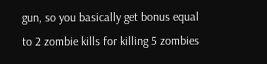gun, so you basically get bonus equal to 2 zombie kills for killing 5 zombies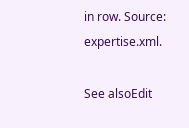in row. Source: expertise.xml.

See alsoEdit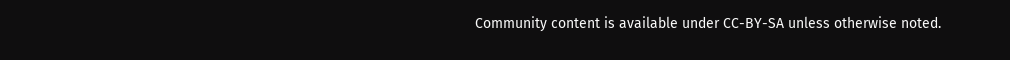Community content is available under CC-BY-SA unless otherwise noted.